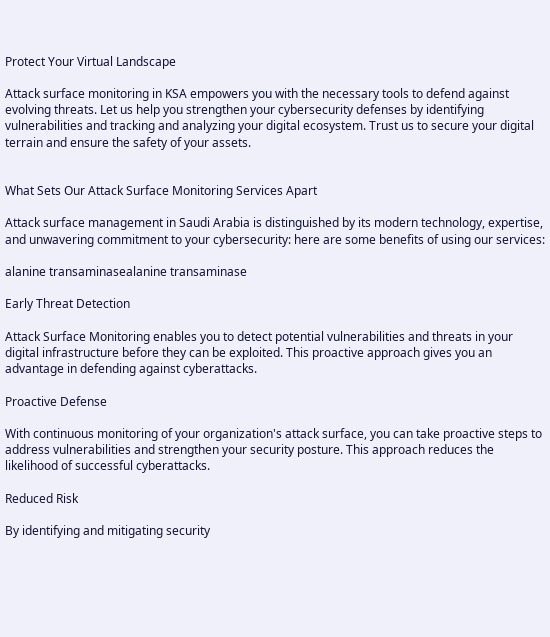Protect Your Virtual Landscape

Attack surface monitoring in KSA empowers you with the necessary tools to defend against evolving threats. Let us help you strengthen your cybersecurity defenses by identifying vulnerabilities and tracking and analyzing your digital ecosystem. Trust us to secure your digital terrain and ensure the safety of your assets.


What Sets Our Attack Surface Monitoring Services Apart

Attack surface management in Saudi Arabia is distinguished by its modern technology, expertise, and unwavering commitment to your cybersecurity: here are some benefits of using our services:

alanine transaminasealanine transaminase

Early Threat Detection

Attack Surface Monitoring enables you to detect potential vulnerabilities and threats in your digital infrastructure before they can be exploited. This proactive approach gives you an advantage in defending against cyberattacks.

Proactive Defense

With continuous monitoring of your organization's attack surface, you can take proactive steps to address vulnerabilities and strengthen your security posture. This approach reduces the likelihood of successful cyberattacks.

Reduced Risk

By identifying and mitigating security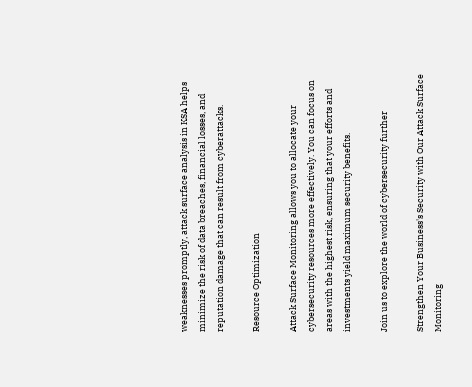weaknesses promptly, attack surface analysis in KSA helps minimize the risk of data breaches, financial losses, and reputation damage that can result from cyberattacks.

Resource Optimization

Attack Surface Monitoring allows you to allocate your cybersecurity resources more effectively. You can focus on areas with the highest risk, ensuring that your efforts and investments yield maximum security benefits.

Join us to explore the world of cybersecurity further

Strengthen Your Business's Security with Our Attack Surface Monitoring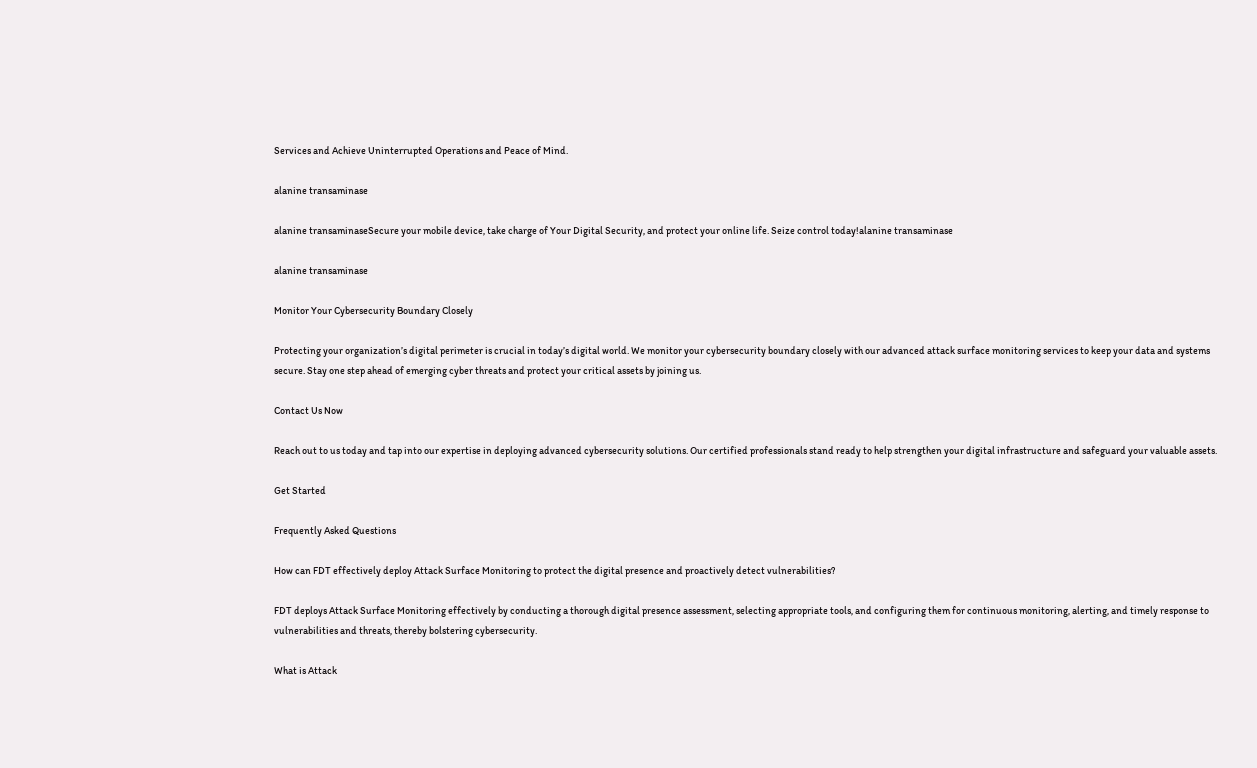Services and Achieve Uninterrupted Operations and Peace of Mind.

alanine transaminase

alanine transaminaseSecure your mobile device, take charge of Your Digital Security, and protect your online life. Seize control today!alanine transaminase

alanine transaminase

Monitor Your Cybersecurity Boundary Closely

Protecting your organization’s digital perimeter is crucial in today’s digital world. We monitor your cybersecurity boundary closely with our advanced attack surface monitoring services to keep your data and systems secure. Stay one step ahead of emerging cyber threats and protect your critical assets by joining us.

Contact Us Now

Reach out to us today and tap into our expertise in deploying advanced cybersecurity solutions. Our certified professionals stand ready to help strengthen your digital infrastructure and safeguard your valuable assets.

Get Started

Frequently Asked Questions

How can FDT effectively deploy Attack Surface Monitoring to protect the digital presence and proactively detect vulnerabilities?

FDT deploys Attack Surface Monitoring effectively by conducting a thorough digital presence assessment, selecting appropriate tools, and configuring them for continuous monitoring, alerting, and timely response to vulnerabilities and threats, thereby bolstering cybersecurity.

What is Attack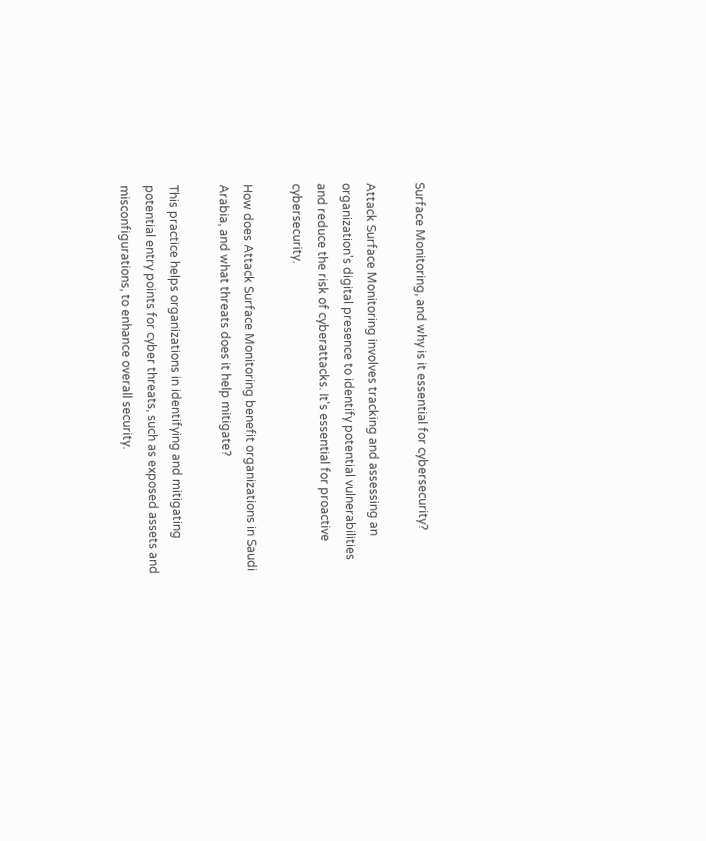Surface Monitoring, and why is it essential for cybersecurity?

Attack Surface Monitoring involves tracking and assessing an organization's digital presence to identify potential vulnerabilities and reduce the risk of cyberattacks. It's essential for proactive cybersecurity.

How does Attack Surface Monitoring benefit organizations in Saudi Arabia, and what threats does it help mitigate?

This practice helps organizations in identifying and mitigating potential entry points for cyber threats, such as exposed assets and misconfigurations, to enhance overall security.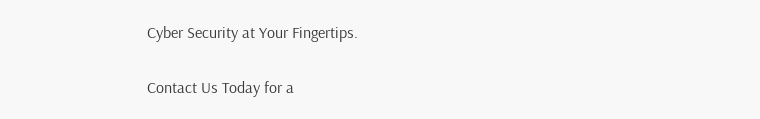Cyber Security at Your Fingertips.

Contact Us Today for a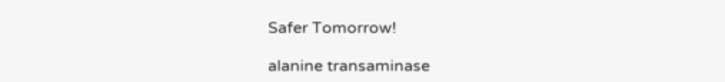Safer Tomorrow!

alanine transaminase